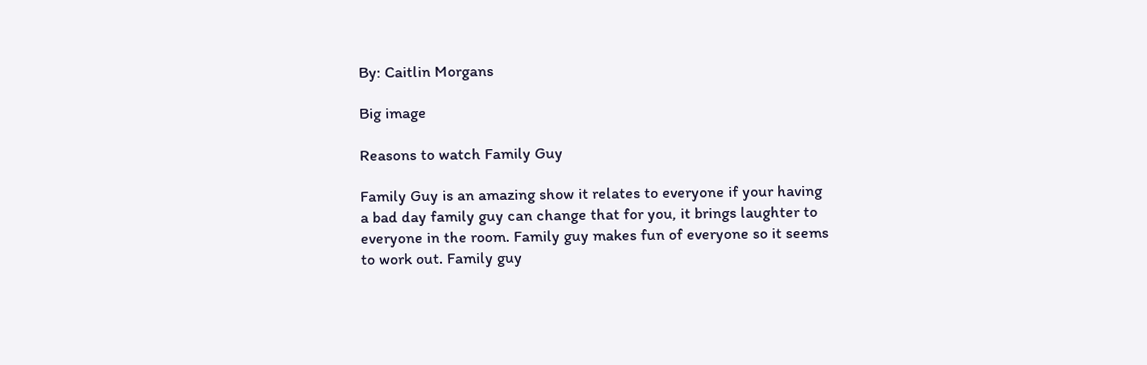By: Caitlin Morgans

Big image

Reasons to watch Family Guy

Family Guy is an amazing show it relates to everyone if your having a bad day family guy can change that for you, it brings laughter to everyone in the room. Family guy makes fun of everyone so it seems to work out. Family guy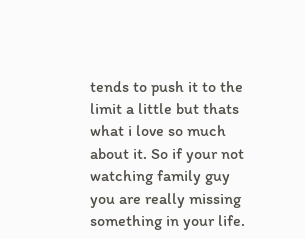tends to push it to the limit a little but thats what i love so much about it. So if your not watching family guy you are really missing something in your life.